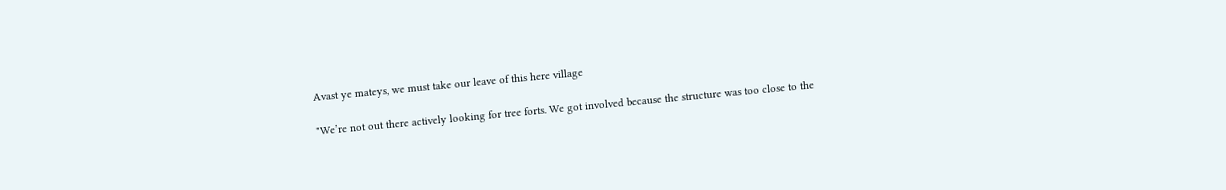Avast ye mateys, we must take our leave of this here village

"We’re not out there actively looking for tree forts. We got involved because the structure was too close to the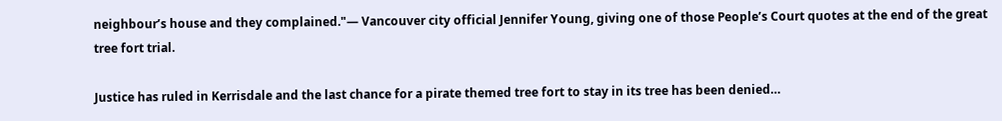neighbour’s house and they complained."— Vancouver city official Jennifer Young, giving one of those People’s Court quotes at the end of the great tree fort trial.

Justice has ruled in Kerrisdale and the last chance for a pirate themed tree fort to stay in its tree has been denied…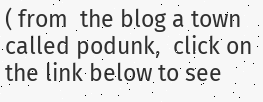( from  the blog a town called podunk,  click on the link below to see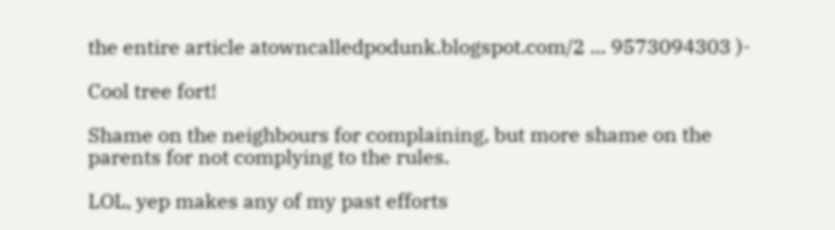the entire article atowncalledpodunk.blogspot.com/2 … 9573094303 )-

Cool tree fort!

Shame on the neighbours for complaining, but more shame on the parents for not complying to the rules.

LOL, yep makes any of my past efforts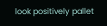look positively pallet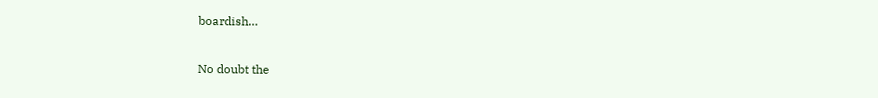boardish…

No doubt the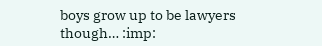boys grow up to be lawyers though… :imp: